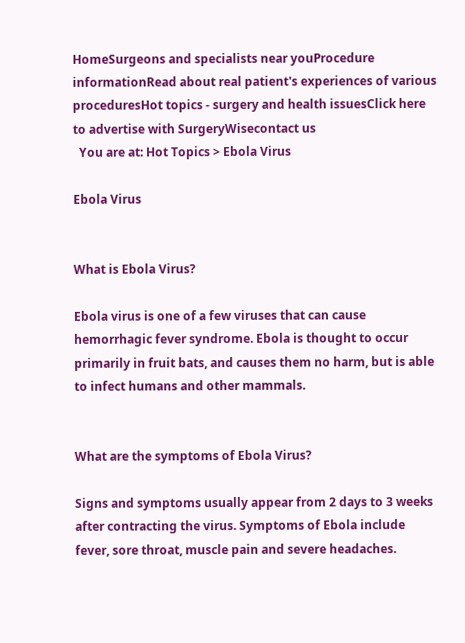HomeSurgeons and specialists near youProcedure informationRead about real patient's experiences of various proceduresHot topics - surgery and health issuesClick here to advertise with SurgeryWisecontact us
  You are at: Hot Topics > Ebola Virus

Ebola Virus


What is Ebola Virus?

Ebola virus is one of a few viruses that can cause hemorrhagic fever syndrome. Ebola is thought to occur primarily in fruit bats, and causes them no harm, but is able to infect humans and other mammals.


What are the symptoms of Ebola Virus?

Signs and symptoms usually appear from 2 days to 3 weeks after contracting the virus. Symptoms of Ebola include fever, sore throat, muscle pain and severe headaches.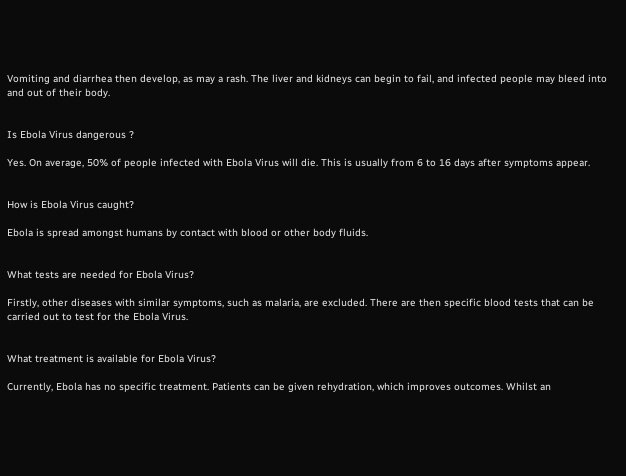Vomiting and diarrhea then develop, as may a rash. The liver and kidneys can begin to fail, and infected people may bleed into and out of their body.


Is Ebola Virus dangerous ?

Yes. On average, 50% of people infected with Ebola Virus will die. This is usually from 6 to 16 days after symptoms appear.


How is Ebola Virus caught?

Ebola is spread amongst humans by contact with blood or other body fluids.


What tests are needed for Ebola Virus?

Firstly, other diseases with similar symptoms, such as malaria, are excluded. There are then specific blood tests that can be carried out to test for the Ebola Virus.


What treatment is available for Ebola Virus?

Currently, Ebola has no specific treatment. Patients can be given rehydration, which improves outcomes. Whilst an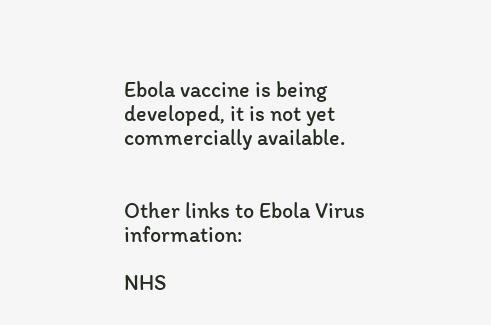Ebola vaccine is being developed, it is not yet commercially available.


Other links to Ebola Virus information:

NHS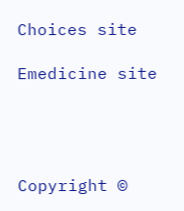Choices site

Emedicine site




Copyright ©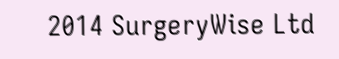2014 SurgeryWise Ltd